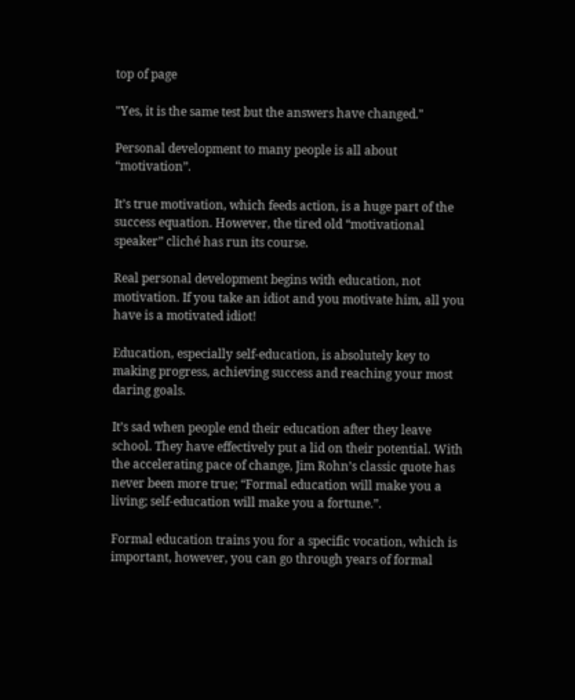top of page

"Yes, it is the same test but the answers have changed."

Personal development to many people is all about “motivation”.

It’s true motivation, which feeds action, is a huge part of the success equation. However, the tired old “motivational speaker” cliché has run its course.

Real personal development begins with education, not motivation. If you take an idiot and you motivate him, all you have is a motivated idiot!

Education, especially self-education, is absolutely key to making progress, achieving success and reaching your most daring goals.

It’s sad when people end their education after they leave school. They have effectively put a lid on their potential. With the accelerating pace of change, Jim Rohn’s classic quote has never been more true; “Formal education will make you a living; self-education will make you a fortune.”.

Formal education trains you for a specific vocation, which is important, however, you can go through years of formal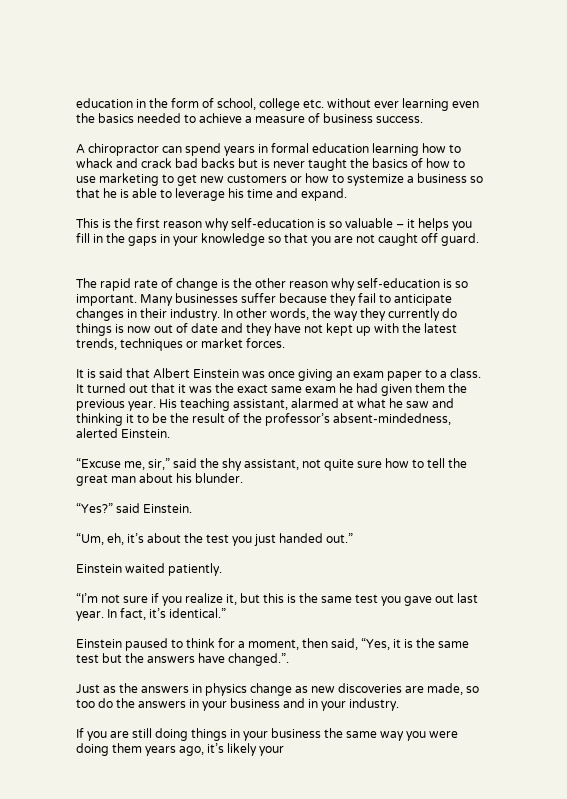education in the form of school, college etc. without ever learning even the basics needed to achieve a measure of business success.

A chiropractor can spend years in formal education learning how to whack and crack bad backs but is never taught the basics of how to use marketing to get new customers or how to systemize a business so that he is able to leverage his time and expand.

This is the first reason why self-education is so valuable – it helps you fill in the gaps in your knowledge so that you are not caught off guard.


The rapid rate of change is the other reason why self-education is so important. Many businesses suffer because they fail to anticipate changes in their industry. In other words, the way they currently do things is now out of date and they have not kept up with the latest trends, techniques or market forces.

It is said that Albert Einstein was once giving an exam paper to a class. It turned out that it was the exact same exam he had given them the previous year. His teaching assistant, alarmed at what he saw and thinking it to be the result of the professor’s absent-mindedness, alerted Einstein.

“Excuse me, sir,” said the shy assistant, not quite sure how to tell the great man about his blunder.

“Yes?” said Einstein.

“Um, eh, it’s about the test you just handed out.”

Einstein waited patiently.

“I’m not sure if you realize it, but this is the same test you gave out last year. In fact, it’s identical.”

Einstein paused to think for a moment, then said, “Yes, it is the same test but the answers have changed.”.

Just as the answers in physics change as new discoveries are made, so too do the answers in your business and in your industry.

If you are still doing things in your business the same way you were doing them years ago, it’s likely your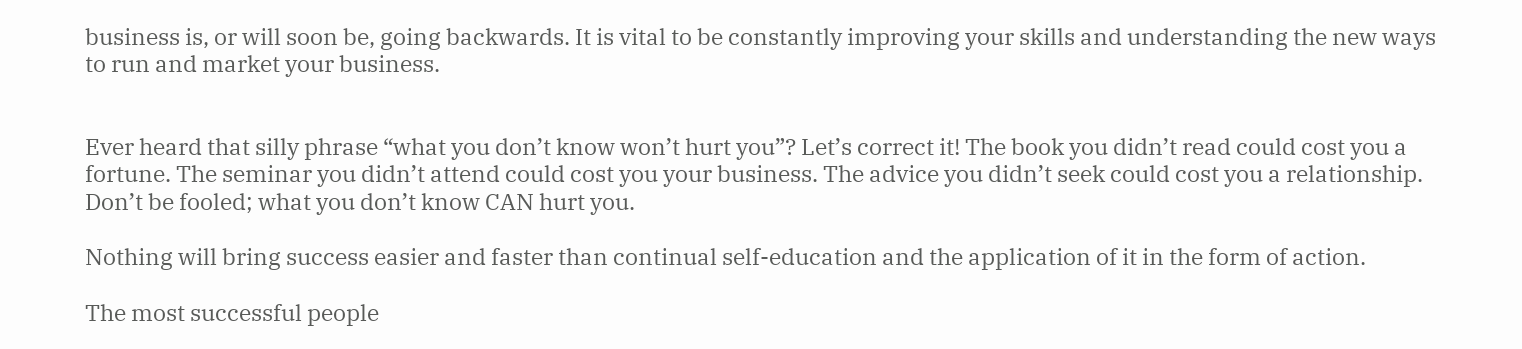business is, or will soon be, going backwards. It is vital to be constantly improving your skills and understanding the new ways to run and market your business.


Ever heard that silly phrase “what you don’t know won’t hurt you”? Let’s correct it! The book you didn’t read could cost you a fortune. The seminar you didn’t attend could cost you your business. The advice you didn’t seek could cost you a relationship. Don’t be fooled; what you don’t know CAN hurt you.

Nothing will bring success easier and faster than continual self-education and the application of it in the form of action.

The most successful people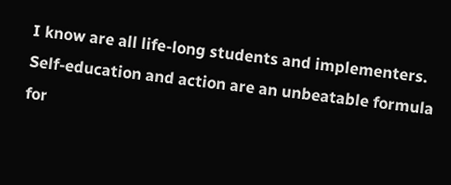I know are all life-long students and implementers. Self-education and action are an unbeatable formula for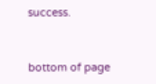success.


bottom of page